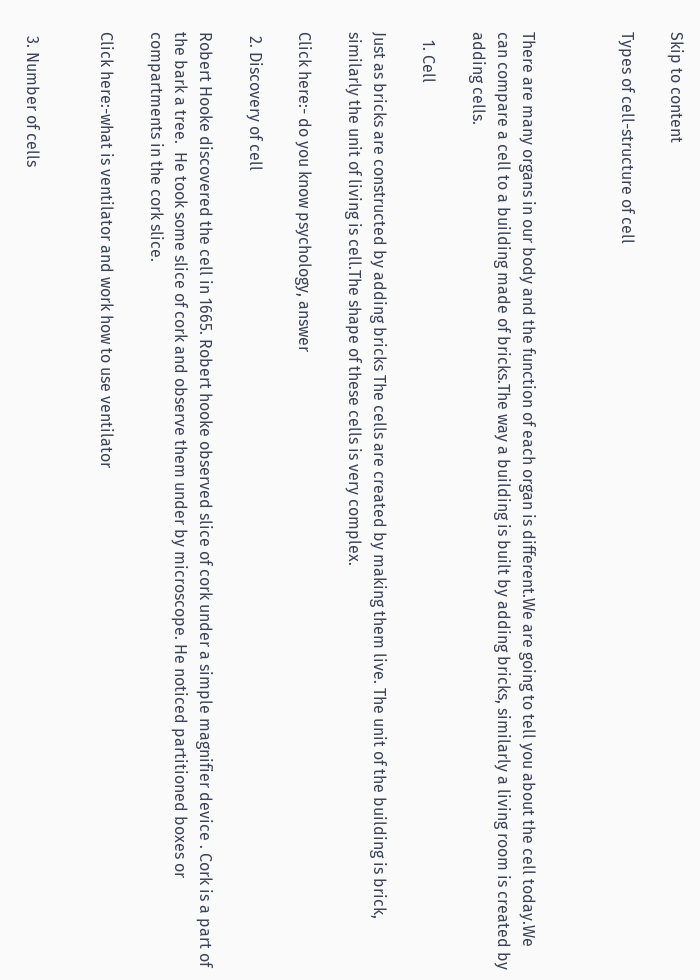Skip to content

Types of cell-structure of cell



There are many organs in our body and the function of each organ is different.We are going to tell you about the cell today.We can compare a cell to a building made of bricks.The way a building is built by adding bricks, similarly a living room is created by adding cells.

  1. Cell

Just as bricks are constructed by adding bricks The cells are created by making them live. The unit of the building is brick, similarly the unit of living is cell.The shape of these cells is very complex.

Click here:- do you know psychology, answer

 2. Discovery of cell

Robert Hooke discovered the cell in 1665. Robert hooke observed slice of cork under a simple magnifier device . Cork is a part of the bark a tree.  He took some slice of cork and observe them under by microscope. He noticed partitioned boxes or compartments in the cork slice.

Click here:-what is ventilator and work how to use ventilator


 3. Number of cells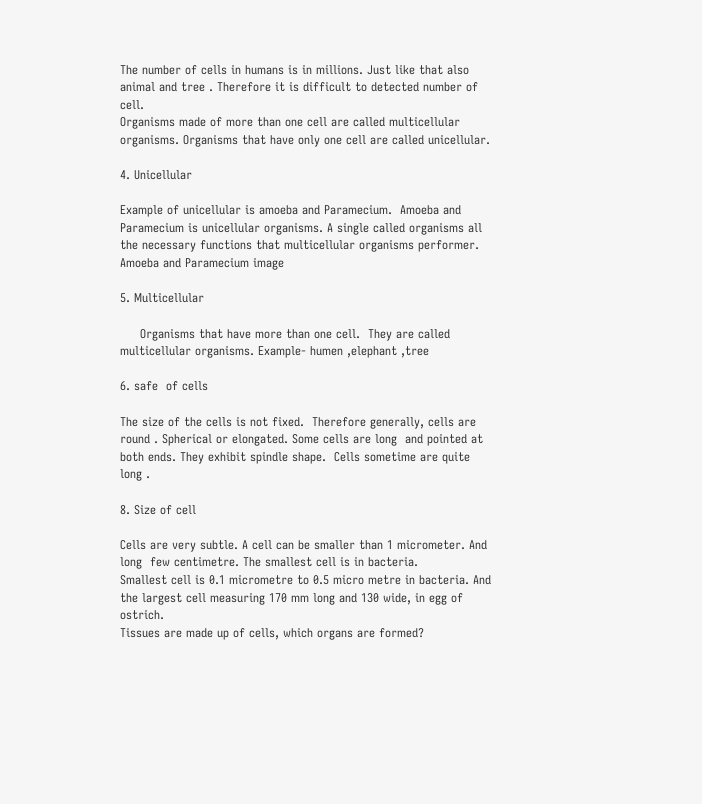The number of cells in humans is in millions. Just like that also animal and tree . Therefore it is difficult to detected number of cell.
Organisms made of more than one cell are called multicellular organisms. Organisms that have only one cell are called unicellular.

4. Unicellular

Example of unicellular is amoeba and Paramecium.  Amoeba and Paramecium is unicellular organisms. A single called organisms all the necessary functions that multicellular organisms performer.
Amoeba and Paramecium image

5. Multicellular

     Organisms that have more than one cell.  They are called multicellular organisms. Example- humen ,elephant ,tree

6. safe  of cells

The size of the cells is not fixed.  Therefore generally, cells are round . Spherical or elongated. Some cells are long  and pointed at both ends. They exhibit spindle shape.  Cells sometime are quite long .

8. Size of cell

Cells are very subtle. A cell can be smaller than 1 micrometer. And long  few centimetre. The smallest cell is in bacteria.
Smallest cell is 0.1 micrometre to 0.5 micro metre in bacteria. And the largest cell measuring 170 mm long and 130 wide, in egg of ostrich.
Tissues are made up of cells, which organs are formed?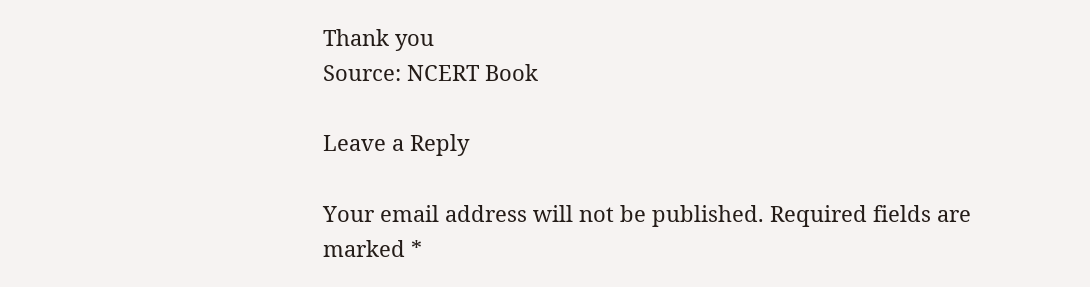Thank you
Source: NCERT Book

Leave a Reply

Your email address will not be published. Required fields are marked *